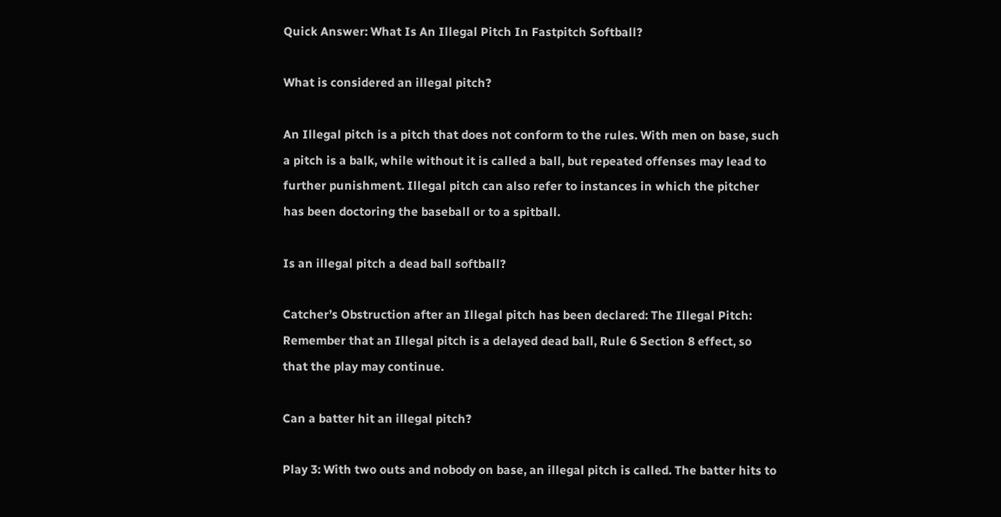Quick Answer: What Is An Illegal Pitch In Fastpitch Softball?

What is considered an illegal pitch?

An Illegal pitch is a pitch that does not conform to the rules. With men on base, such a pitch is a balk, while without it is called a ball, but repeated offenses may lead to further punishment. Illegal pitch can also refer to instances in which the pitcher has been doctoring the baseball or to a spitball.

Is an illegal pitch a dead ball softball?

Catcher’s Obstruction after an Illegal pitch has been declared: The Illegal Pitch: Remember that an Illegal pitch is a delayed dead ball, Rule 6 Section 8 effect, so that the play may continue.

Can a batter hit an illegal pitch?

Play 3: With two outs and nobody on base, an illegal pitch is called. The batter hits to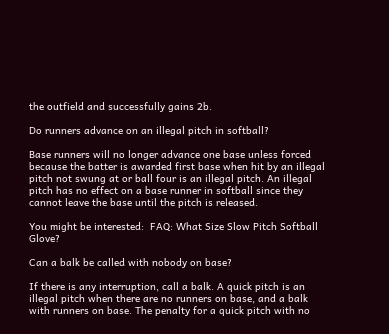the outfield and successfully gains 2b.

Do runners advance on an illegal pitch in softball?

Base runners will no longer advance one base unless forced because the batter is awarded first base when hit by an illegal pitch not swung at or ball four is an illegal pitch. An illegal pitch has no effect on a base runner in softball since they cannot leave the base until the pitch is released.

You might be interested:  FAQ: What Size Slow Pitch Softball Glove?

Can a balk be called with nobody on base?

If there is any interruption, call a balk. A quick pitch is an illegal pitch when there are no runners on base, and a balk with runners on base. The penalty for a quick pitch with no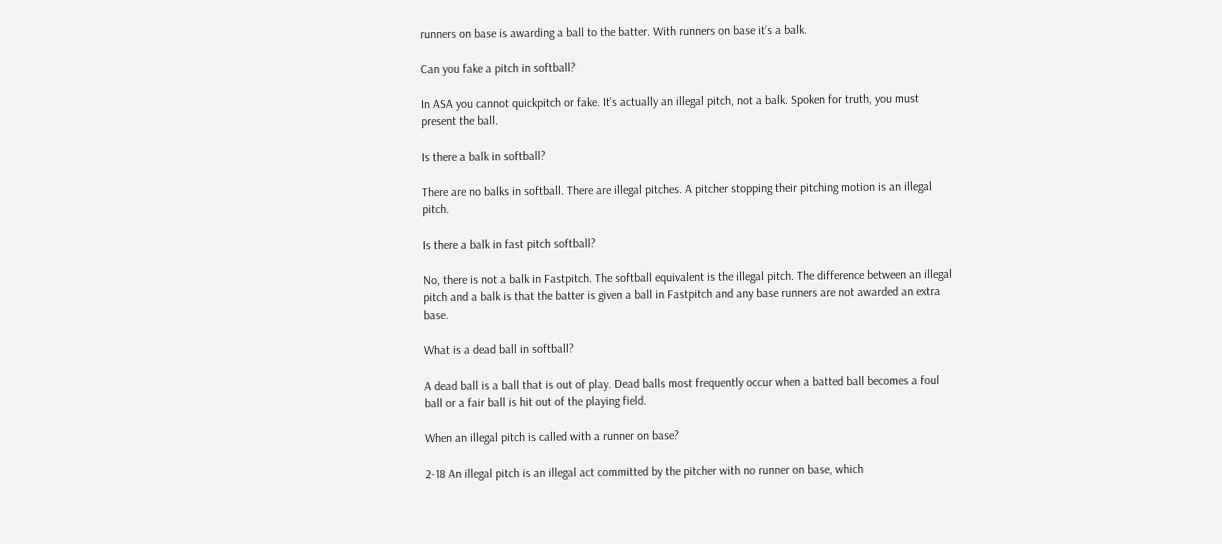runners on base is awarding a ball to the batter. With runners on base it’s a balk.

Can you fake a pitch in softball?

In ASA you cannot quickpitch or fake. It’s actually an illegal pitch, not a balk. Spoken for truth, you must present the ball.

Is there a balk in softball?

There are no balks in softball. There are illegal pitches. A pitcher stopping their pitching motion is an illegal pitch.

Is there a balk in fast pitch softball?

No, there is not a balk in Fastpitch. The softball equivalent is the illegal pitch. The difference between an illegal pitch and a balk is that the batter is given a ball in Fastpitch and any base runners are not awarded an extra base.

What is a dead ball in softball?

A dead ball is a ball that is out of play. Dead balls most frequently occur when a batted ball becomes a foul ball or a fair ball is hit out of the playing field.

When an illegal pitch is called with a runner on base?

2-18 An illegal pitch is an illegal act committed by the pitcher with no runner on base, which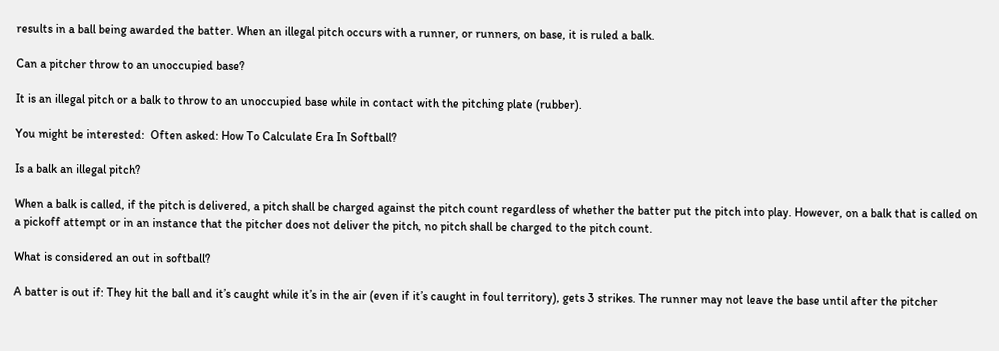results in a ball being awarded the batter. When an illegal pitch occurs with a runner, or runners, on base, it is ruled a balk.

Can a pitcher throw to an unoccupied base?

It is an illegal pitch or a balk to throw to an unoccupied base while in contact with the pitching plate (rubber).

You might be interested:  Often asked: How To Calculate Era In Softball?

Is a balk an illegal pitch?

When a balk is called, if the pitch is delivered, a pitch shall be charged against the pitch count regardless of whether the batter put the pitch into play. However, on a balk that is called on a pickoff attempt or in an instance that the pitcher does not deliver the pitch, no pitch shall be charged to the pitch count.

What is considered an out in softball?

A batter is out if: They hit the ball and it’s caught while it’s in the air (even if it’s caught in foul territory), gets 3 strikes. The runner may not leave the base until after the pitcher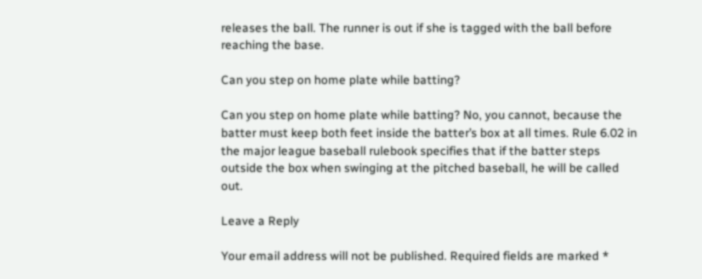releases the ball. The runner is out if she is tagged with the ball before reaching the base.

Can you step on home plate while batting?

Can you step on home plate while batting? No, you cannot, because the batter must keep both feet inside the batter’s box at all times. Rule 6.02 in the major league baseball rulebook specifies that if the batter steps outside the box when swinging at the pitched baseball, he will be called out.

Leave a Reply

Your email address will not be published. Required fields are marked *